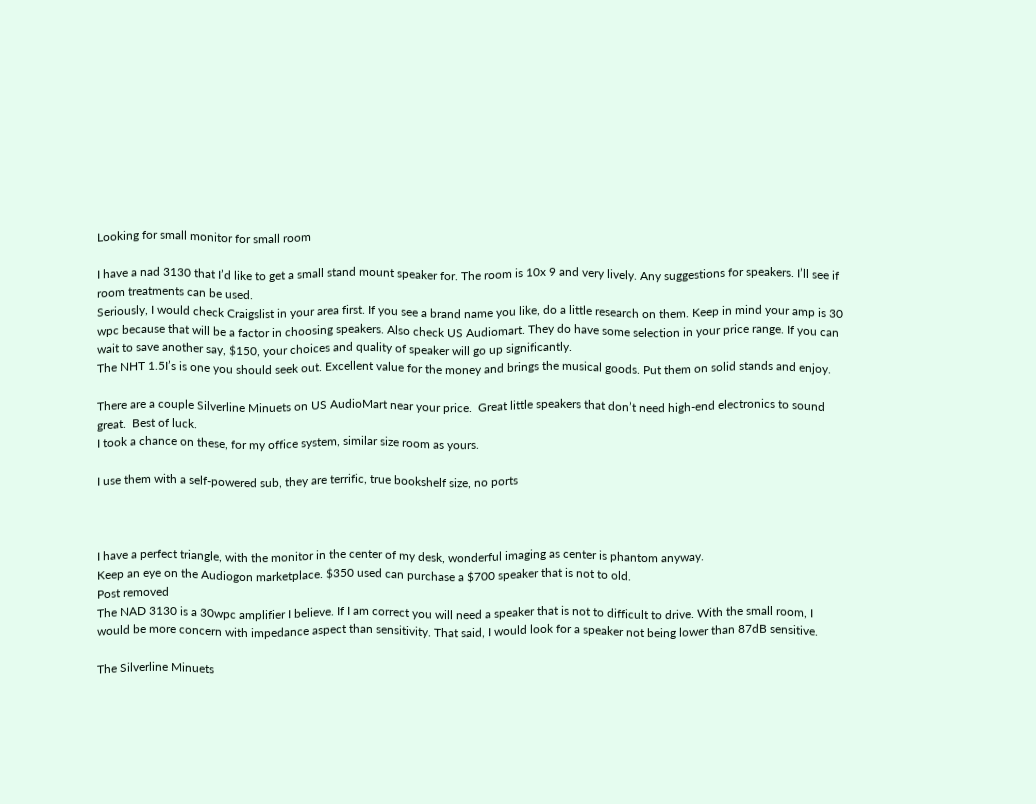Looking for small monitor for small room

I have a nad 3130 that I’d like to get a small stand mount speaker for. The room is 10x 9 and very lively. Any suggestions for speakers. I’ll see if room treatments can be used.
Seriously, I would check Craigslist in your area first. If you see a brand name you like, do a little research on them. Keep in mind your amp is 30 wpc because that will be a factor in choosing speakers. Also check US Audiomart. They do have some selection in your price range. If you can wait to save another say, $150, your choices and quality of speaker will go up significantly.
The NHT 1.5I’s is one you should seek out. Excellent value for the money and brings the musical goods. Put them on solid stands and enjoy.

There are a couple Silverline Minuets on US AudioMart near your price.  Great little speakers that don’t need high-end electronics to sound great.  Best of luck.
I took a chance on these, for my office system, similar size room as yours.

I use them with a self-powered sub, they are terrific, true bookshelf size, no ports



I have a perfect triangle, with the monitor in the center of my desk, wonderful imaging as center is phantom anyway.
Keep an eye on the Audiogon marketplace. $350 used can purchase a $700 speaker that is not to old.
Post removed
The NAD 3130 is a 30wpc amplifier I believe. If I am correct you will need a speaker that is not to difficult to drive. With the small room, I would be more concern with impedance aspect than sensitivity. That said, I would look for a speaker not being lower than 87dB sensitive.

The Silverline Minuets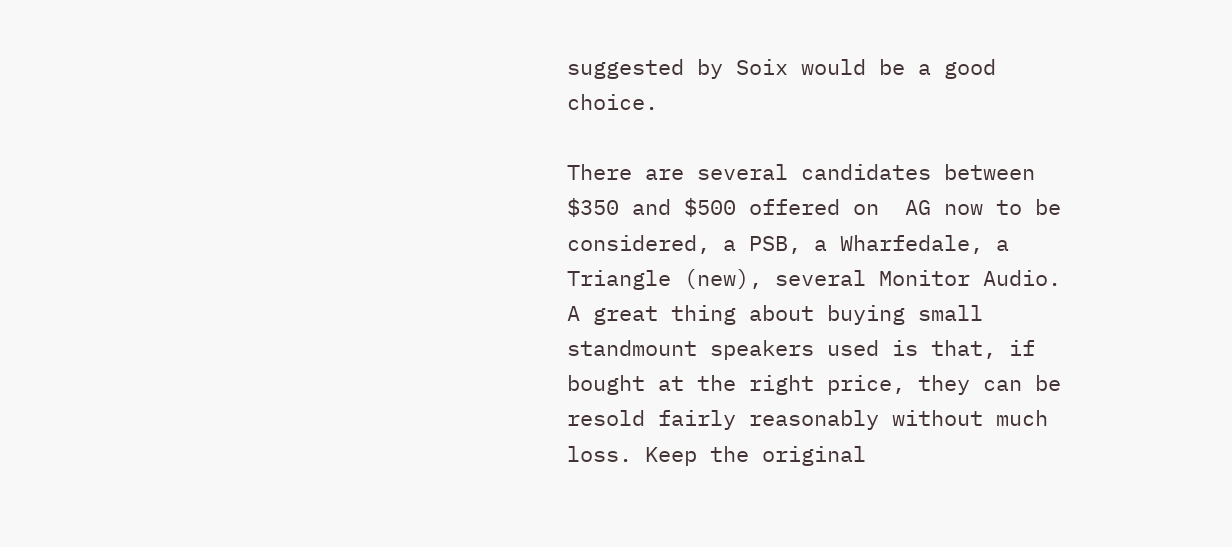suggested by Soix would be a good choice.

There are several candidates between $350 and $500 offered on  AG now to be considered, a PSB, a Wharfedale, a Triangle (new), several Monitor Audio. A great thing about buying small standmount speakers used is that, if bought at the right price, they can be resold fairly reasonably without much loss. Keep the original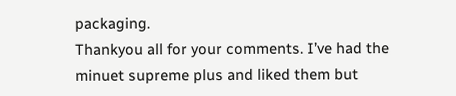packaging.
Thankyou all for your comments. I’ve had the minuet supreme plus and liked them but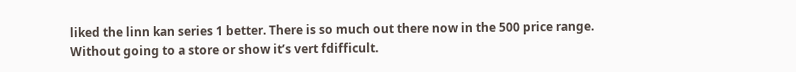liked the linn kan series 1 better. There is so much out there now in the 500 price range. Without going to a store or show it’s vert fdifficult.